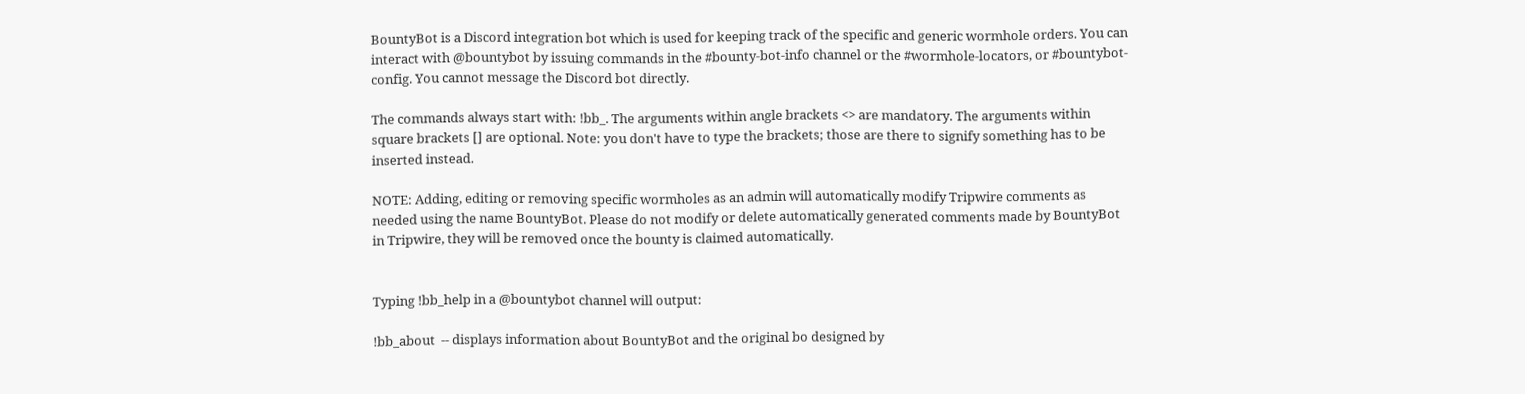BountyBot is a Discord integration bot which is used for keeping track of the specific and generic wormhole orders. You can interact with @bountybot by issuing commands in the #bounty-bot-info channel or the #wormhole-locators, or #bountybot-config. You cannot message the Discord bot directly.

The commands always start with: !bb_. The arguments within angle brackets <> are mandatory. The arguments within square brackets [] are optional. Note: you don't have to type the brackets; those are there to signify something has to be inserted instead.

NOTE: Adding, editing or removing specific wormholes as an admin will automatically modify Tripwire comments as needed using the name BountyBot. Please do not modify or delete automatically generated comments made by BountyBot in Tripwire, they will be removed once the bounty is claimed automatically.


Typing !bb_help in a @bountybot channel will output:

!bb_about  -- displays information about BountyBot and the original bo designed by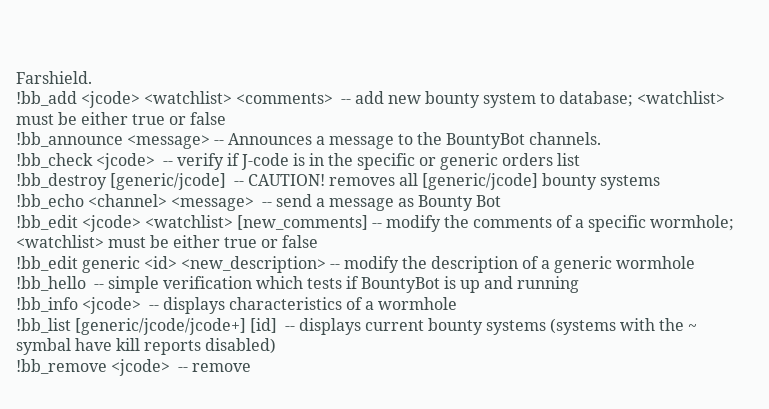Farshield.
!bb_add <jcode> <watchlist> <comments>  -- add new bounty system to database; <watchlist> must be either true or false
!bb_announce <message> -- Announces a message to the BountyBot channels.
!bb_check <jcode>  -- verify if J-code is in the specific or generic orders list
!bb_destroy [generic/jcode]  -- CAUTION! removes all [generic/jcode] bounty systems
!bb_echo <channel> <message>  -- send a message as Bounty Bot
!bb_edit <jcode> <watchlist> [new_comments] -- modify the comments of a specific wormhole; <watchlist> must be either true or false
!bb_edit generic <id> <new_description> -- modify the description of a generic wormhole
!bb_hello  -- simple verification which tests if BountyBot is up and running
!bb_info <jcode>  -- displays characteristics of a wormhole
!bb_list [generic/jcode/jcode+] [id]  -- displays current bounty systems (systems with the ~ symbal have kill reports disabled)
!bb_remove <jcode>  -- remove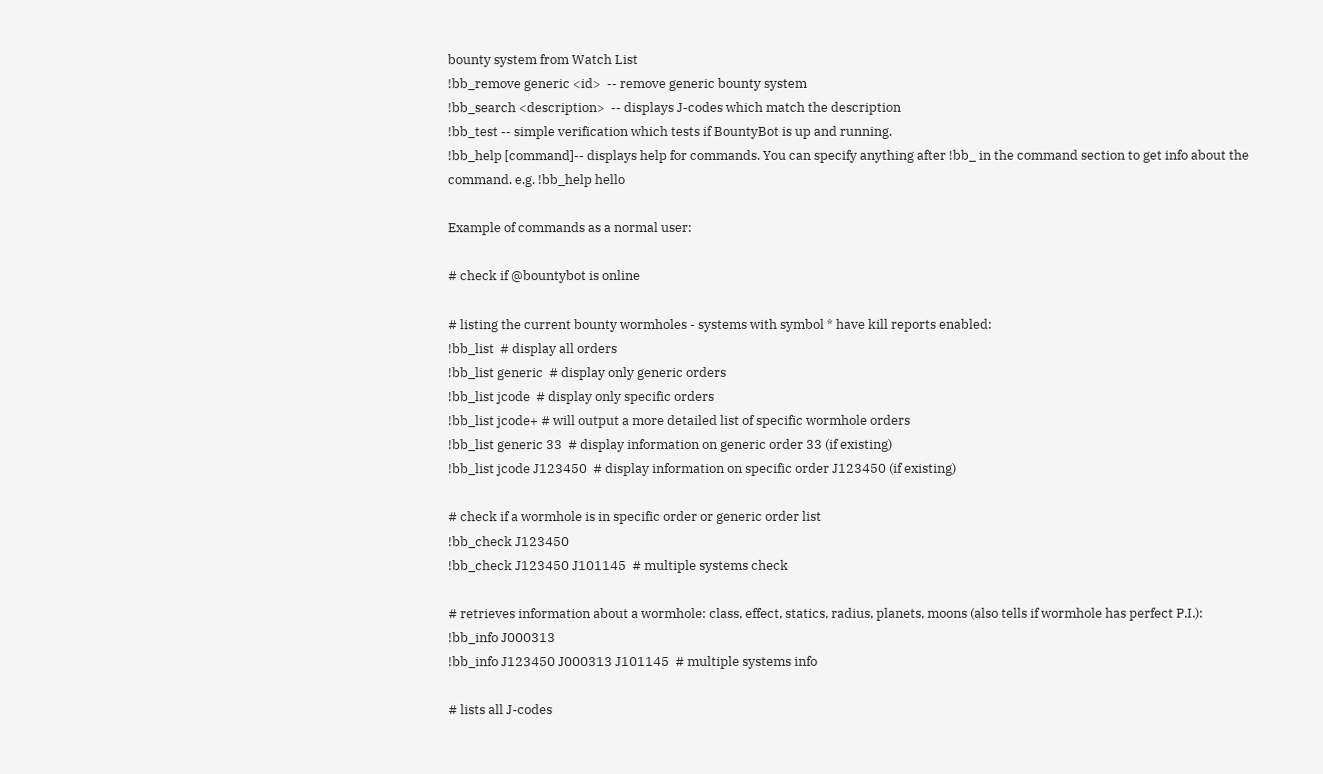bounty system from Watch List
!bb_remove generic <id>  -- remove generic bounty system
!bb_search <description>  -- displays J-codes which match the description
!bb_test -- simple verification which tests if BountyBot is up and running.
!bb_help [command]-- displays help for commands. You can specify anything after !bb_ in the command section to get info about the command. e.g. !bb_help hello

Example of commands as a normal user:

# check if @bountybot is online

# listing the current bounty wormholes - systems with symbol * have kill reports enabled:
!bb_list  # display all orders
!bb_list generic  # display only generic orders
!bb_list jcode  # display only specific orders
!bb_list jcode+ # will output a more detailed list of specific wormhole orders
!bb_list generic 33  # display information on generic order 33 (if existing)
!bb_list jcode J123450  # display information on specific order J123450 (if existing)

# check if a wormhole is in specific order or generic order list
!bb_check J123450
!bb_check J123450 J101145  # multiple systems check

# retrieves information about a wormhole: class, effect, statics, radius, planets, moons (also tells if wormhole has perfect P.I.):
!bb_info J000313
!bb_info J123450 J000313 J101145  # multiple systems info

# lists all J-codes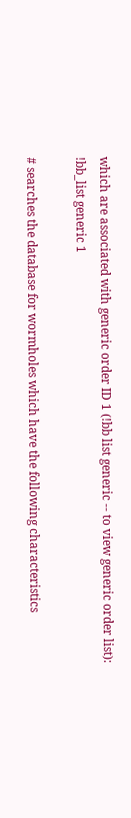which are associated with generic order ID 1 (!bb list generic -- to view generic order list):
!bb_list generic 1

# searches the database for wormholes which have the following characteristics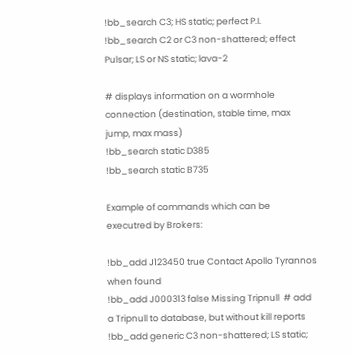!bb_search C3; HS static; perfect P.I.
!bb_search C2 or C3 non-shattered; effect Pulsar; LS or NS static; lava-2

# displays information on a wormhole connection (destination, stable time, max jump, max mass)
!bb_search static D385
!bb_search static B735

Example of commands which can be executred by Brokers:

!bb_add J123450 true Contact Apollo Tyrannos when found
!bb_add J000313 false Missing Tripnull  # add a Tripnull to database, but without kill reports
!bb_add generic C3 non-shattered; LS static;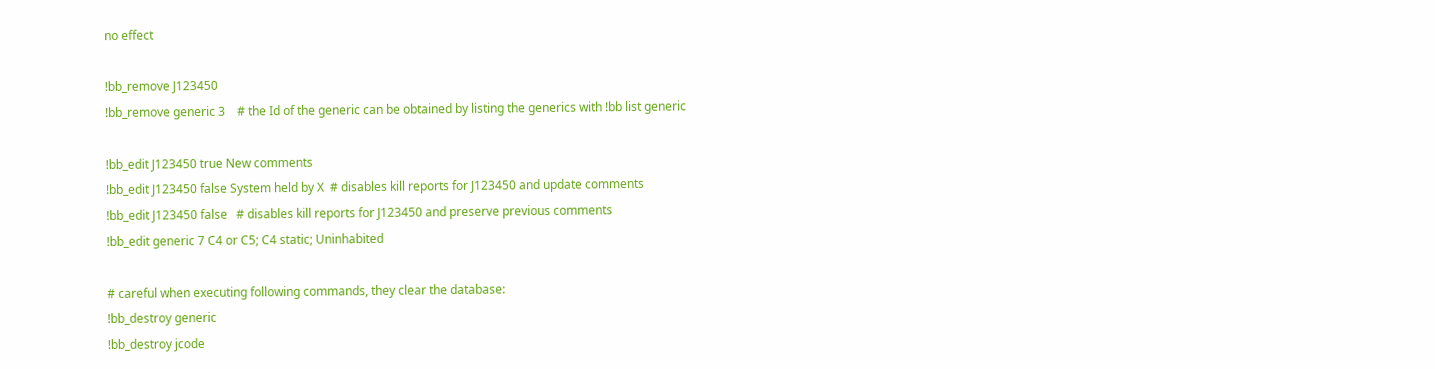no effect

!bb_remove J123450
!bb_remove generic 3    # the Id of the generic can be obtained by listing the generics with !bb list generic

!bb_edit J123450 true New comments
!bb_edit J123450 false System held by X  # disables kill reports for J123450 and update comments
!bb_edit J123450 false   # disables kill reports for J123450 and preserve previous comments
!bb_edit generic 7 C4 or C5; C4 static; Uninhabited

# careful when executing following commands, they clear the database:
!bb_destroy generic
!bb_destroy jcode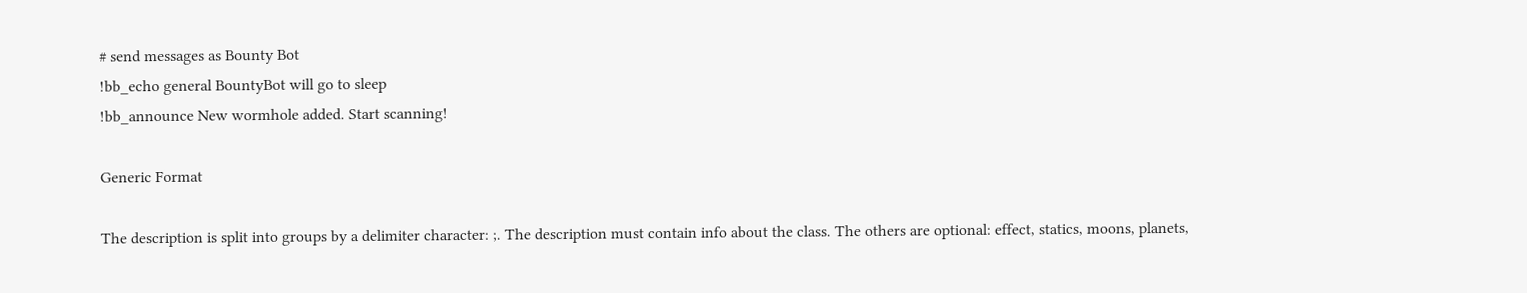# send messages as Bounty Bot
!bb_echo general BountyBot will go to sleep
!bb_announce New wormhole added. Start scanning!

Generic Format

The description is split into groups by a delimiter character: ;. The description must contain info about the class. The others are optional: effect, statics, moons, planets,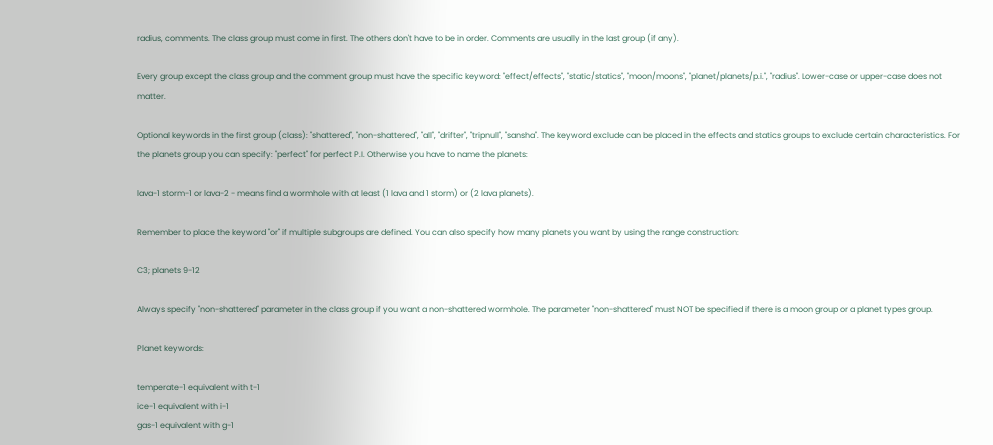radius, comments. The class group must come in first. The others don't have to be in order. Comments are usually in the last group (if any).

Every group except the class group and the comment group must have the specific keyword: "effect/effects", "static/statics", "moon/moons", "planet/planets/p.i.", "radius". Lower-case or upper-case does not matter.

Optional keywords in the first group (class): "shattered", "non-shattered", "all", "drifter", "tripnull", "sansha". The keyword exclude can be placed in the effects and statics groups to exclude certain characteristics. For the planets group you can specify: "perfect" for perfect P.I. Otherwise you have to name the planets:

lava-1 storm-1 or lava-2 - means find a wormhole with at least (1 lava and 1 storm) or (2 lava planets).

Remember to place the keyword "or" if multiple subgroups are defined. You can also specify how many planets you want by using the range construction:

C3; planets 9-12

Always specify "non-shattered" parameter in the class group if you want a non-shattered wormhole. The parameter "non-shattered" must NOT be specified if there is a moon group or a planet types group.

Planet keywords:

temperate-1 equivalent with t-1
ice-1 equivalent with i-1
gas-1 equivalent with g-1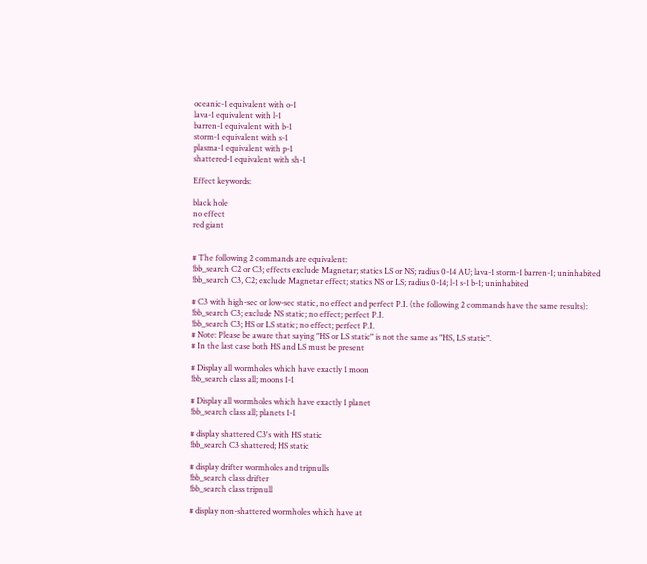oceanic-1 equivalent with o-1
lava-1 equivalent with l-1
barren-1 equivalent with b-1
storm-1 equivalent with s-1
plasma-1 equivalent with p-1
shattered-1 equivalent with sh-1

Effect keywords:

black hole
no effect
red giant


# The following 2 commands are equivalent:
!bb_search C2 or C3; effects exclude Magnetar; statics LS or NS; radius 0-14 AU; lava-1 storm-1 barren-1; uninhabited
!bb_search C3, C2; exclude Magnetar effect; statics NS or LS; radius 0-14; l-1 s-1 b-1; uninhabited

# C3 with high-sec or low-sec static, no effect and perfect P.I. (the following 2 commands have the same results):
!bb_search C3; exclude NS static; no effect; perfect P.I.
!bb_search C3; HS or LS static; no effect; perfect P.I.
# Note: Please be aware that saying "HS or LS static" is not the same as "HS, LS static".
# In the last case both HS and LS must be present

# Display all wormholes which have exactly 1 moon
!bb_search class all; moons 1-1

# Display all wormholes which have exactly 1 planet
!bb_search class all; planets 1-1

# display shattered C3's with HS static
!bb_search C3 shattered; HS static

# display drifter wormholes and tripnulls
!bb_search class drifter
!bb_search class tripnull

# display non-shattered wormholes which have at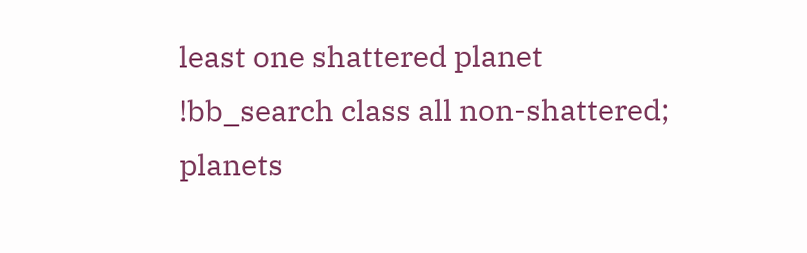least one shattered planet
!bb_search class all non-shattered; planets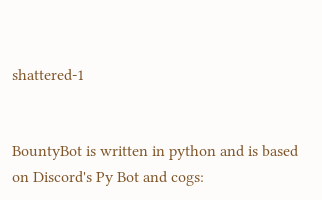shattered-1


BountyBot is written in python and is based on Discord's Py Bot and cogs: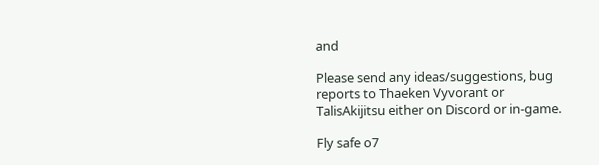and

Please send any ideas/suggestions, bug reports to Thaeken Vyvorant or TalisAkijitsu either on Discord or in-game.

Fly safe o7